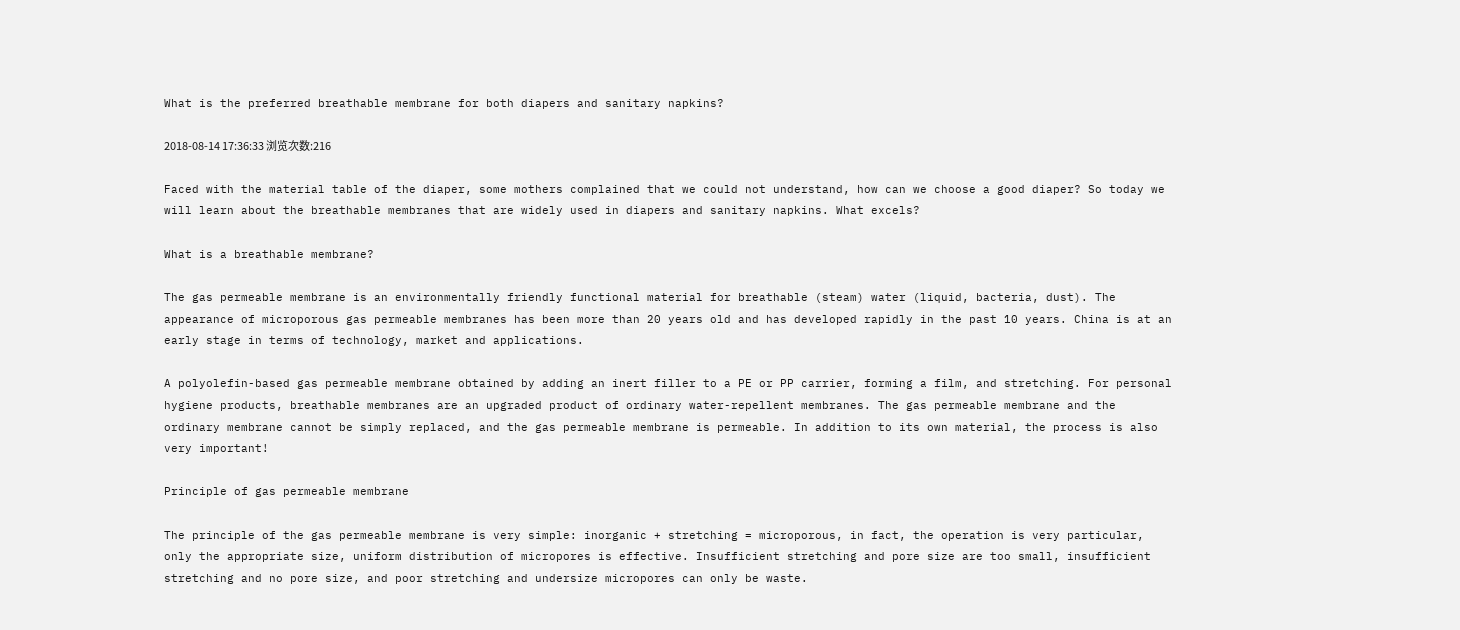What is the preferred breathable membrane for both diapers and sanitary napkins?

2018-08-14 17:36:33 浏览次数:216

Faced with the material table of the diaper, some mothers complained that we could not understand, how can we choose a good diaper? So today we will learn about the breathable membranes that are widely used in diapers and sanitary napkins. What excels?

What is a breathable membrane?

The gas permeable membrane is an environmentally friendly functional material for breathable (steam) water (liquid, bacteria, dust). The appearance of microporous gas permeable membranes has been more than 20 years old and has developed rapidly in the past 10 years. China is at an early stage in terms of technology, market and applications.

A polyolefin-based gas permeable membrane obtained by adding an inert filler to a PE or PP carrier, forming a film, and stretching. For personal hygiene products, breathable membranes are an upgraded product of ordinary water-repellent membranes. The gas permeable membrane and the ordinary membrane cannot be simply replaced, and the gas permeable membrane is permeable. In addition to its own material, the process is also very important!

Principle of gas permeable membrane

The principle of the gas permeable membrane is very simple: inorganic + stretching = microporous, in fact, the operation is very particular, only the appropriate size, uniform distribution of micropores is effective. Insufficient stretching and pore size are too small, insufficient stretching and no pore size, and poor stretching and undersize micropores can only be waste.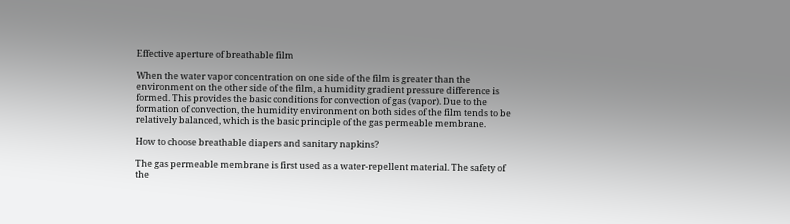Effective aperture of breathable film

When the water vapor concentration on one side of the film is greater than the environment on the other side of the film, a humidity gradient pressure difference is formed. This provides the basic conditions for convection of gas (vapor). Due to the formation of convection, the humidity environment on both sides of the film tends to be relatively balanced, which is the basic principle of the gas permeable membrane.

How to choose breathable diapers and sanitary napkins?

The gas permeable membrane is first used as a water-repellent material. The safety of the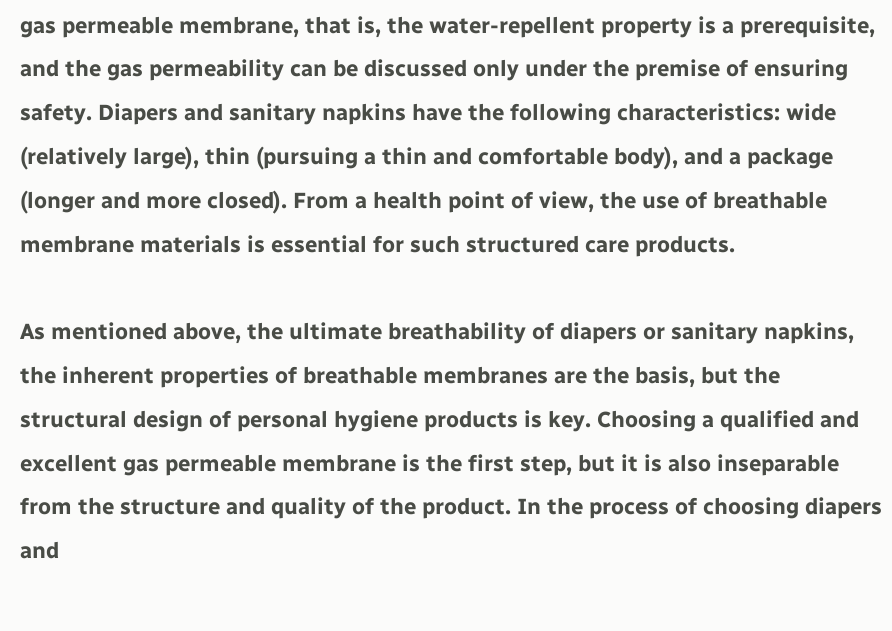gas permeable membrane, that is, the water-repellent property is a prerequisite, and the gas permeability can be discussed only under the premise of ensuring safety. Diapers and sanitary napkins have the following characteristics: wide (relatively large), thin (pursuing a thin and comfortable body), and a package (longer and more closed). From a health point of view, the use of breathable membrane materials is essential for such structured care products.

As mentioned above, the ultimate breathability of diapers or sanitary napkins, the inherent properties of breathable membranes are the basis, but the structural design of personal hygiene products is key. Choosing a qualified and excellent gas permeable membrane is the first step, but it is also inseparable from the structure and quality of the product. In the process of choosing diapers and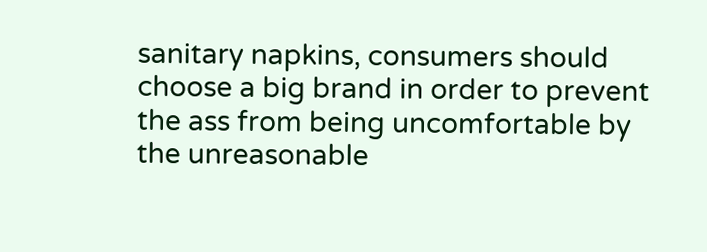sanitary napkins, consumers should choose a big brand in order to prevent the ass from being uncomfortable by the unreasonable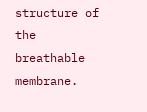structure of the breathable membrane.